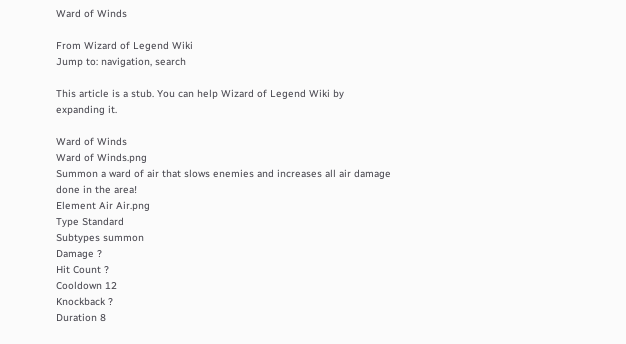Ward of Winds

From Wizard of Legend Wiki
Jump to: navigation, search

This article is a stub. You can help Wizard of Legend Wiki by expanding it.

Ward of Winds
Ward of Winds.png
Summon a ward of air that slows enemies and increases all air damage done in the area!
Element Air Air.png
Type Standard
Subtypes summon
Damage ?
Hit Count ?
Cooldown 12
Knockback ?
Duration 8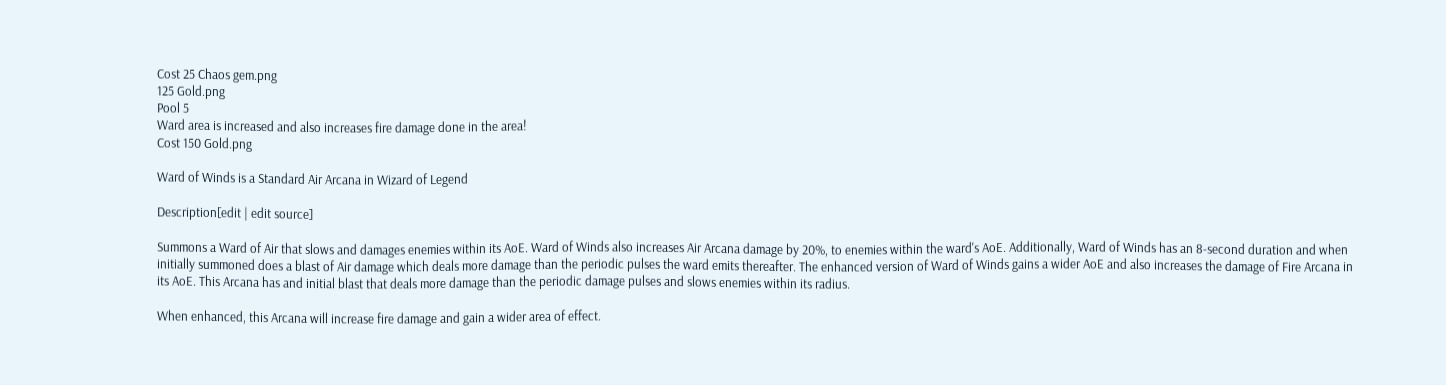Cost 25 Chaos gem.png
125 Gold.png
Pool 5
Ward area is increased and also increases fire damage done in the area!
Cost 150 Gold.png

Ward of Winds is a Standard Air Arcana in Wizard of Legend

Description[edit | edit source]

Summons a Ward of Air that slows and damages enemies within its AoE. Ward of Winds also increases Air Arcana damage by 20%, to enemies within the ward's AoE. Additionally, Ward of Winds has an 8-second duration and when initially summoned does a blast of Air damage which deals more damage than the periodic pulses the ward emits thereafter. The enhanced version of Ward of Winds gains a wider AoE and also increases the damage of Fire Arcana in its AoE. This Arcana has and initial blast that deals more damage than the periodic damage pulses and slows enemies within its radius.

When enhanced, this Arcana will increase fire damage and gain a wider area of effect.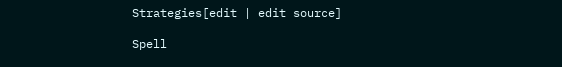Strategies[edit | edit source]

Spell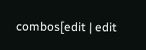combos[edit | edit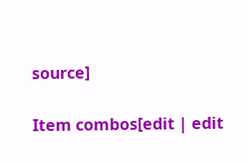source]

Item combos[edit | edit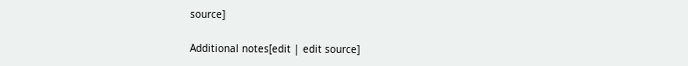source]

Additional notes[edit | edit source]